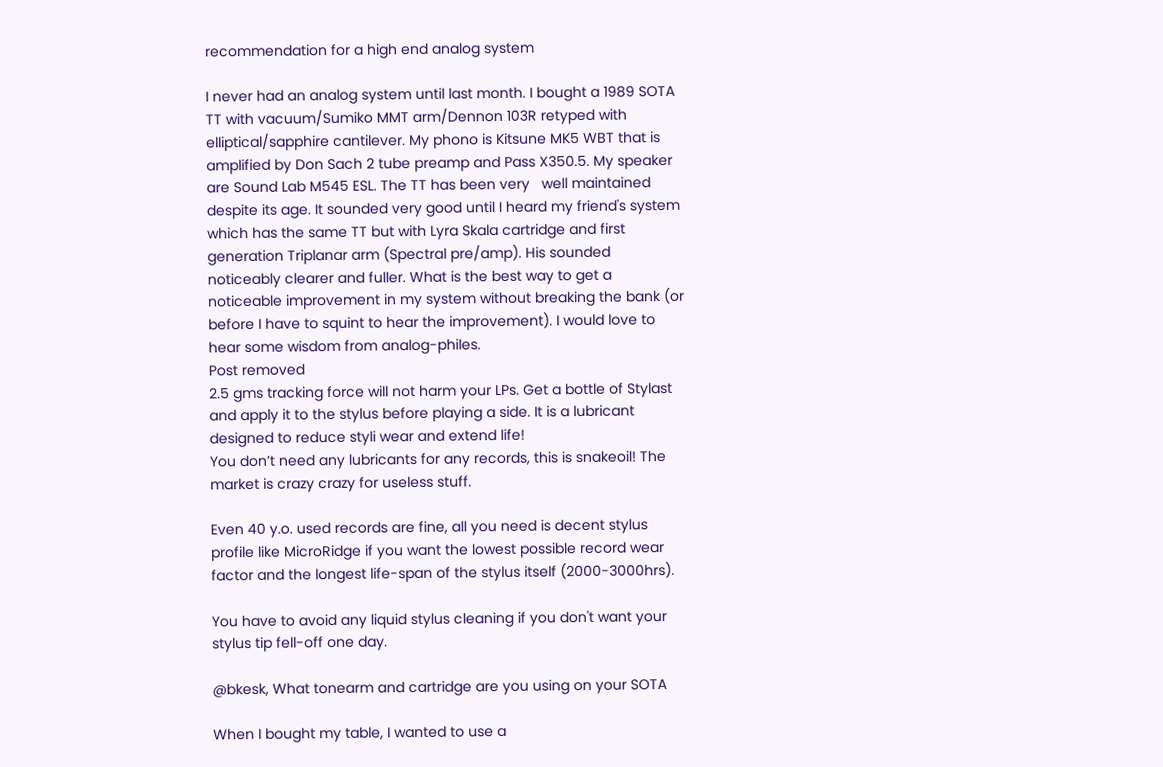recommendation for a high end analog system

I never had an analog system until last month. I bought a 1989 SOTA TT with vacuum/Sumiko MMT arm/Dennon 103R retyped with elliptical/sapphire cantilever. My phono is Kitsune MK5 WBT that is amplified by Don Sach 2 tube preamp and Pass X350.5. My speaker are Sound Lab M545 ESL. The TT has been very   well maintained despite its age. It sounded very good until I heard my friend's system which has the same TT but with Lyra Skala cartridge and first generation Triplanar arm (Spectral pre/amp). His sounded noticeably clearer and fuller. What is the best way to get a noticeable improvement in my system without breaking the bank (or before I have to squint to hear the improvement). I would love to hear some wisdom from analog-philes.
Post removed
2.5 gms tracking force will not harm your LPs. Get a bottle of Stylast and apply it to the stylus before playing a side. It is a lubricant designed to reduce styli wear and extend life!
You don’t need any lubricants for any records, this is snakeoil! The market is crazy crazy for useless stuff.

Even 40 y.o. used records are fine, all you need is decent stylus profile like MicroRidge if you want the lowest possible record wear factor and the longest life-span of the stylus itself (2000-3000hrs).

You have to avoid any liquid stylus cleaning if you don't want your stylus tip fell-off one day.

@bkesk, What tonearm and cartridge are you using on your SOTA

When I bought my table, I wanted to use a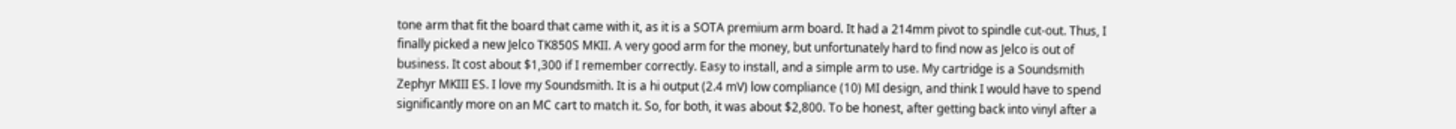tone arm that fit the board that came with it, as it is a SOTA premium arm board. It had a 214mm pivot to spindle cut-out. Thus, I finally picked a new Jelco TK850S MKII. A very good arm for the money, but unfortunately hard to find now as Jelco is out of business. It cost about $1,300 if I remember correctly. Easy to install, and a simple arm to use. My cartridge is a Soundsmith Zephyr MKIII ES. I love my Soundsmith. It is a hi output (2.4 mV) low compliance (10) MI design, and think I would have to spend significantly more on an MC cart to match it. So, for both, it was about $2,800. To be honest, after getting back into vinyl after a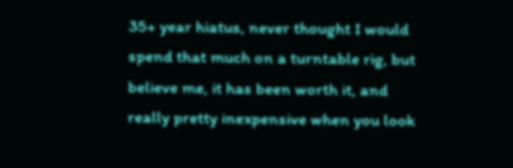35+ year hiatus, never thought I would spend that much on a turntable rig, but believe me, it has been worth it, and really pretty inexpensive when you look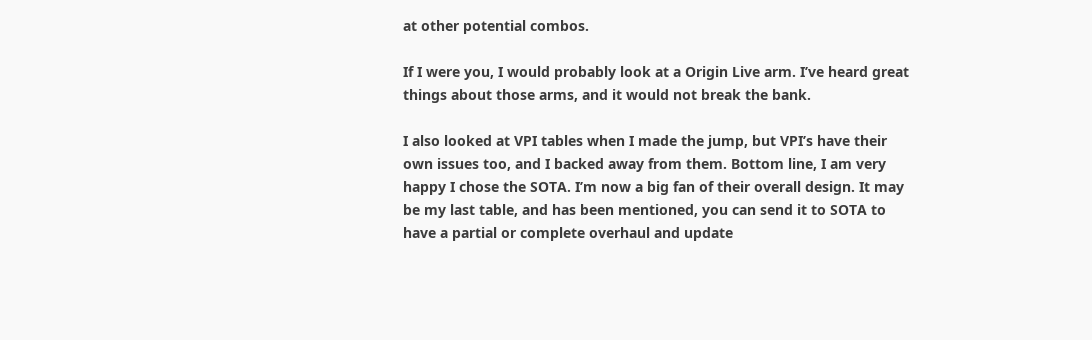at other potential combos.

If I were you, I would probably look at a Origin Live arm. I’ve heard great things about those arms, and it would not break the bank.

I also looked at VPI tables when I made the jump, but VPI’s have their own issues too, and I backed away from them. Bottom line, I am very happy I chose the SOTA. I’m now a big fan of their overall design. It may be my last table, and has been mentioned, you can send it to SOTA to have a partial or complete overhaul and update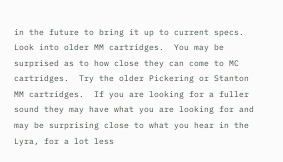in the future to bring it up to current specs.
Look into older MM cartridges.  You may be surprised as to how close they can come to MC cartridges.  Try the older Pickering or Stanton MM cartridges.  If you are looking for a fuller sound they may have what you are looking for and may be surprising close to what you hear in the Lyra, for a lot less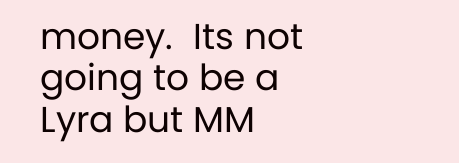money.  Its not going to be a Lyra but MM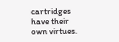cartridges have their own virtues.